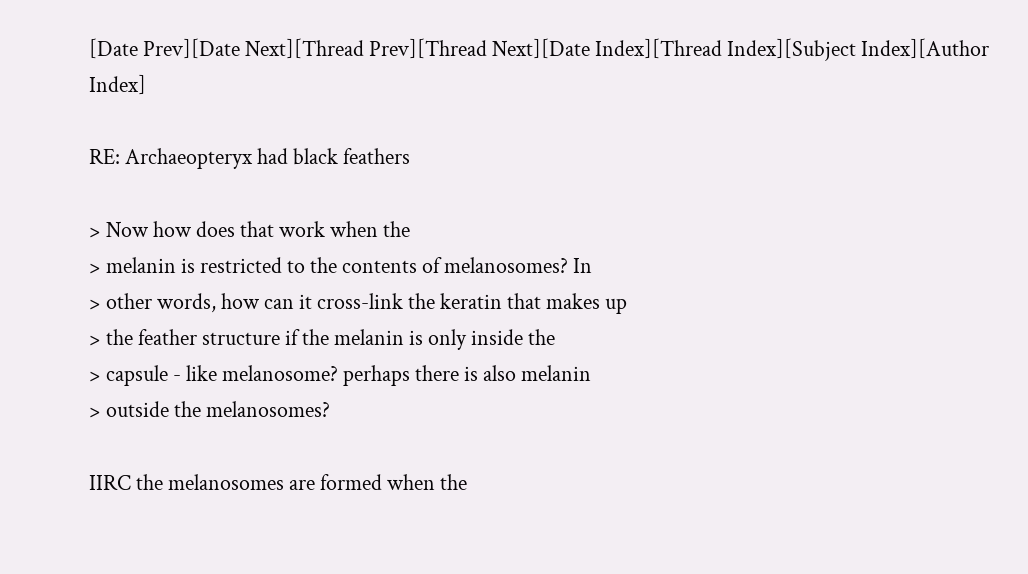[Date Prev][Date Next][Thread Prev][Thread Next][Date Index][Thread Index][Subject Index][Author Index]

RE: Archaeopteryx had black feathers

> Now how does that work when the
> melanin is restricted to the contents of melanosomes? In
> other words, how can it cross-link the keratin that makes up
> the feather structure if the melanin is only inside the
> capsule - like melanosome? perhaps there is also melanin
> outside the melanosomes?

IIRC the melanosomes are formed when the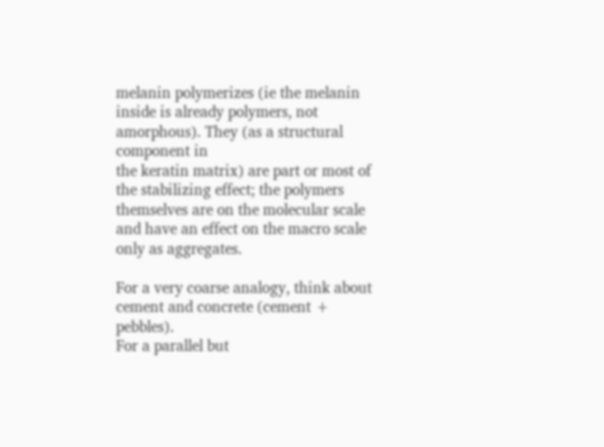melanin polymerizes (ie the melanin
inside is already polymers, not amorphous). They (as a structural component in
the keratin matrix) are part or most of the stabilizing effect; the polymers
themselves are on the molecular scale and have an effect on the macro scale
only as aggregates.

For a very coarse analogy, think about cement and concrete (cement + pebbles).
For a parallel but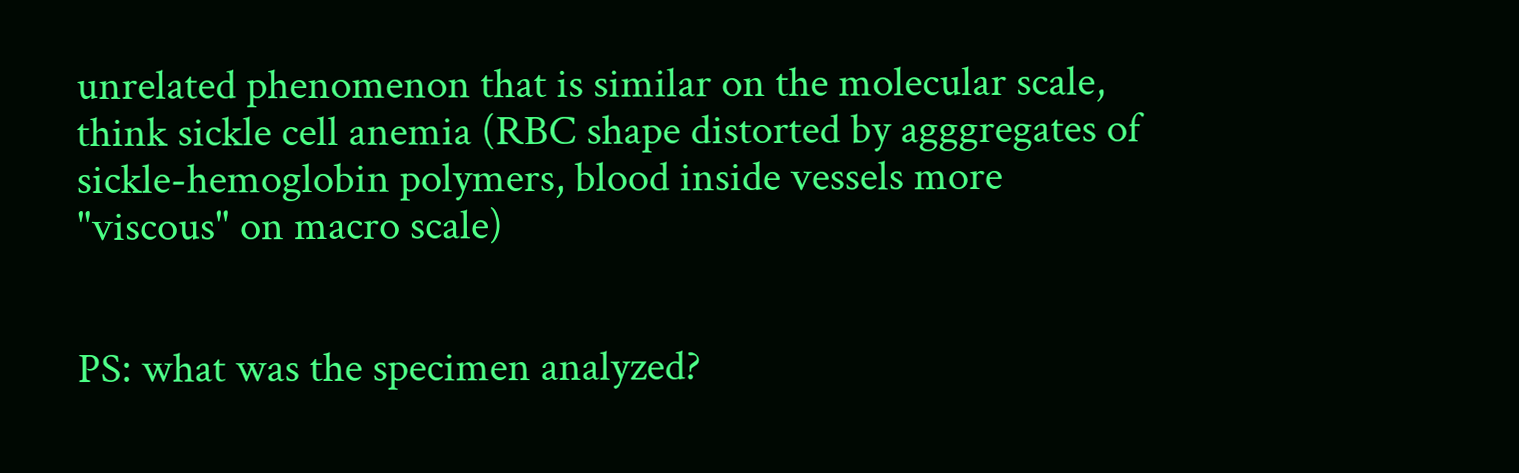unrelated phenomenon that is similar on the molecular scale,
think sickle cell anemia (RBC shape distorted by agggregates of
sickle-hemoglobin polymers, blood inside vessels more "viscous" on macro scale)


PS: what was the specimen analyzed?